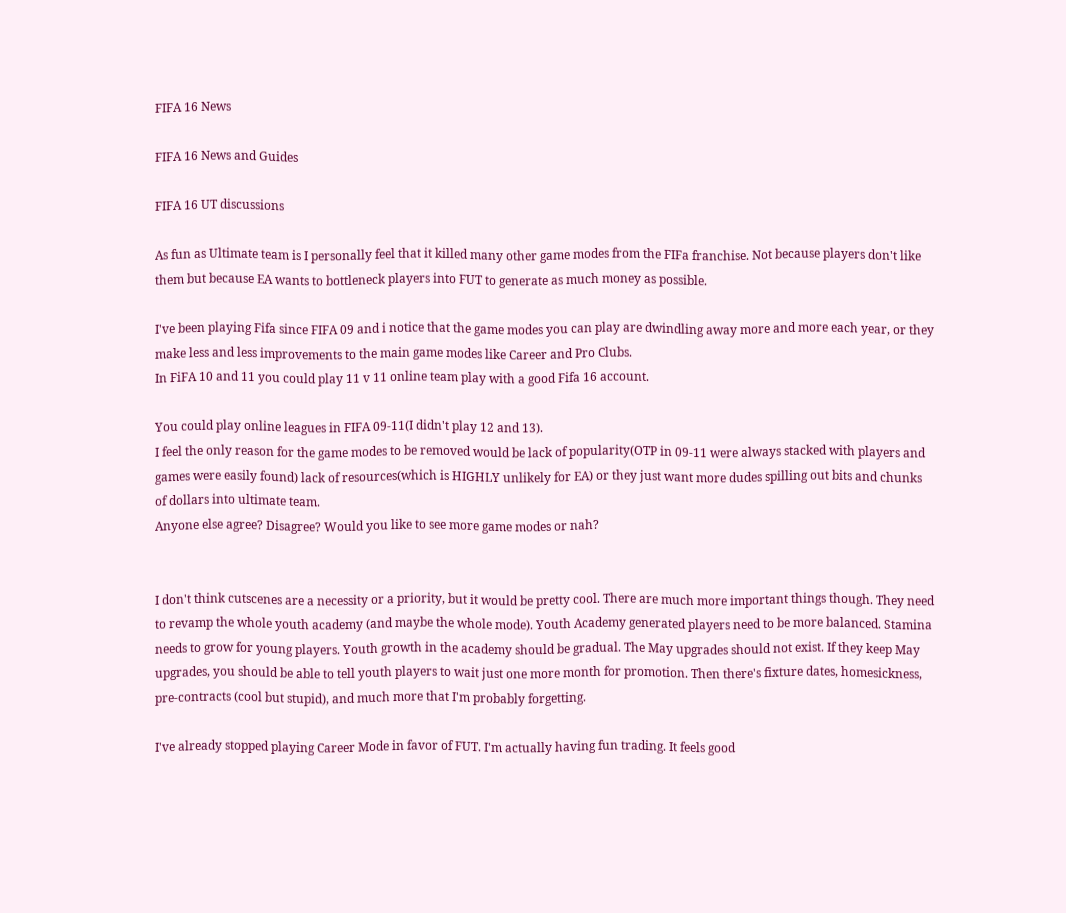FIFA 16 News

FIFA 16 News and Guides

FIFA 16 UT discussions

As fun as Ultimate team is I personally feel that it killed many other game modes from the FIFa franchise. Not because players don't like them but because EA wants to bottleneck players into FUT to generate as much money as possible.

I've been playing Fifa since FIFA 09 and i notice that the game modes you can play are dwindling away more and more each year, or they make less and less improvements to the main game modes like Career and Pro Clubs.
In FiFA 10 and 11 you could play 11 v 11 online team play with a good Fifa 16 account.

You could play online leagues in FIFA 09-11(I didn't play 12 and 13).
I feel the only reason for the game modes to be removed would be lack of popularity(OTP in 09-11 were always stacked with players and games were easily found) lack of resources(which is HIGHLY unlikely for EA) or they just want more dudes spilling out bits and chunks of dollars into ultimate team.
Anyone else agree? Disagree? Would you like to see more game modes or nah?


I don't think cutscenes are a necessity or a priority, but it would be pretty cool. There are much more important things though. They need to revamp the whole youth academy (and maybe the whole mode). Youth Academy generated players need to be more balanced. Stamina needs to grow for young players. Youth growth in the academy should be gradual. The May upgrades should not exist. If they keep May upgrades, you should be able to tell youth players to wait just one more month for promotion. Then there's fixture dates, homesickness, pre-contracts (cool but stupid), and much more that I'm probably forgetting.

I've already stopped playing Career Mode in favor of FUT. I'm actually having fun trading. It feels good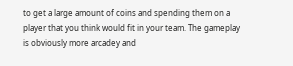to get a large amount of coins and spending them on a player that you think would fit in your team. The gameplay is obviously more arcadey and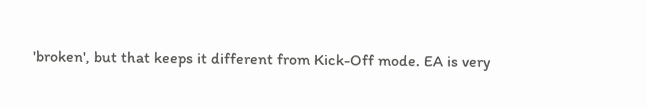'broken', but that keeps it different from Kick-Off mode. EA is very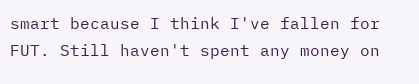smart because I think I've fallen for FUT. Still haven't spent any money on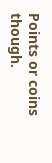Points or coins though.